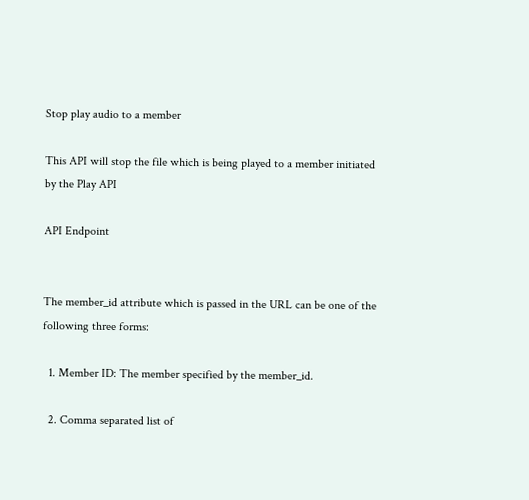Stop play audio to a member

This API will stop the file which is being played to a member initiated by the Play API

API Endpoint


The member_id attribute which is passed in the URL can be one of the following three forms:

  1. Member ID: The member specified by the member_id.

  2. Comma separated list of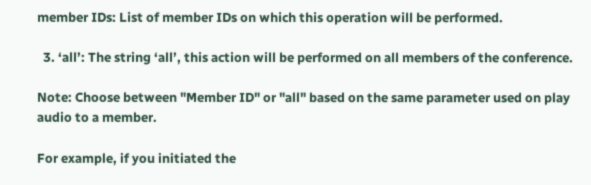member IDs: List of member IDs on which this operation will be performed.

  3. ‘all’: The string ‘all’, this action will be performed on all members of the conference.

Note: Choose between "Member ID" or "all" based on the same parameter used on play audio to a member.

For example, if you initiated the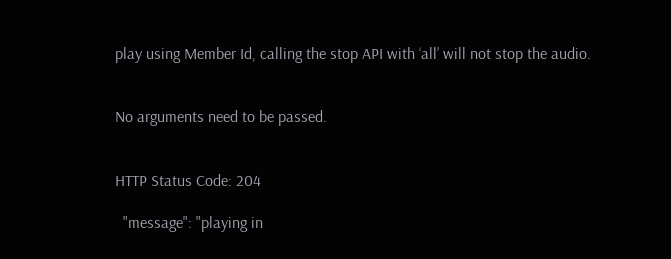play using Member Id, calling the stop API with ‘all’ will not stop the audio.


No arguments need to be passed.


HTTP Status Code: 204

  "message": "playing in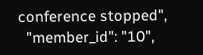conference stopped",
  "member_id": "10",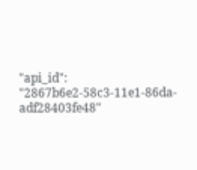"api_id": "2867b6e2-58c3-11e1-86da-adf28403fe48"